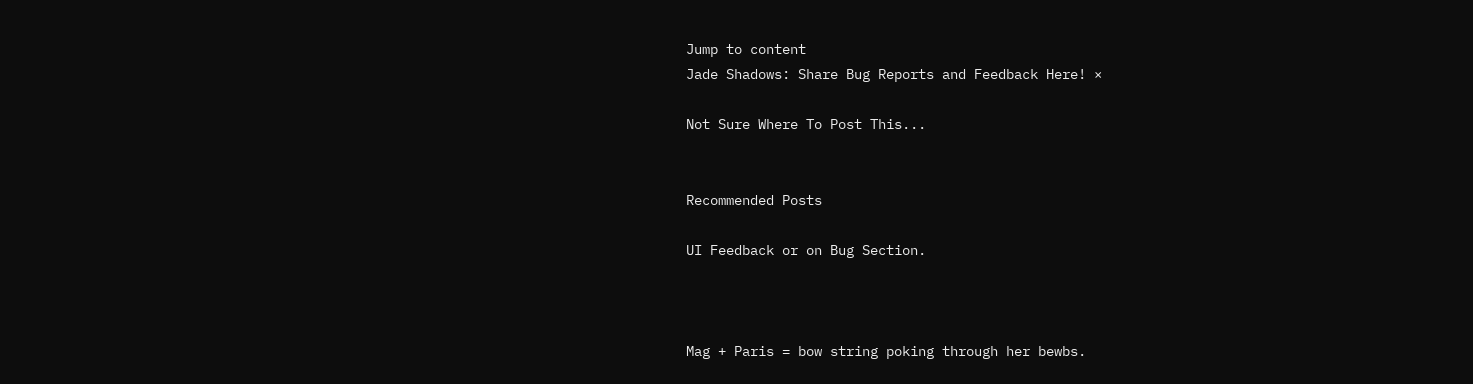Jump to content
Jade Shadows: Share Bug Reports and Feedback Here! ×

Not Sure Where To Post This...


Recommended Posts

UI Feedback or on Bug Section.



Mag + Paris = bow string poking through her bewbs.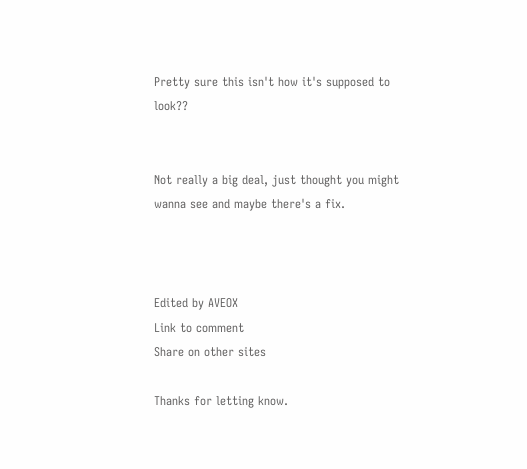Pretty sure this isn't how it's supposed to look??


Not really a big deal, just thought you might wanna see and maybe there's a fix.



Edited by AVEOX
Link to comment
Share on other sites

Thanks for letting know.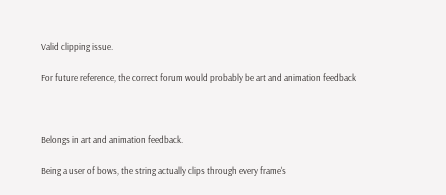Valid clipping issue.

For future reference, the correct forum would probably be art and animation feedback



Belongs in art and animation feedback.

Being a user of bows, the string actually clips through every frame's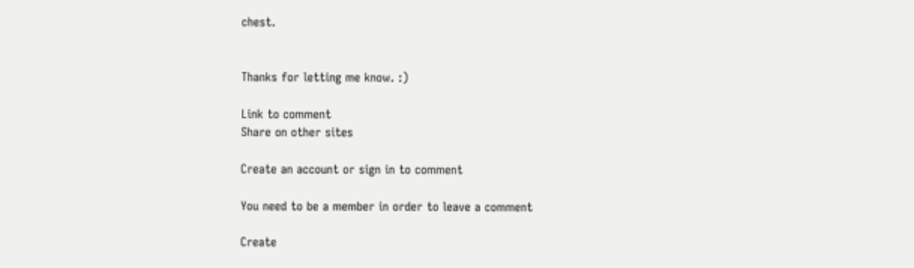chest.


Thanks for letting me know. :)

Link to comment
Share on other sites

Create an account or sign in to comment

You need to be a member in order to leave a comment

Create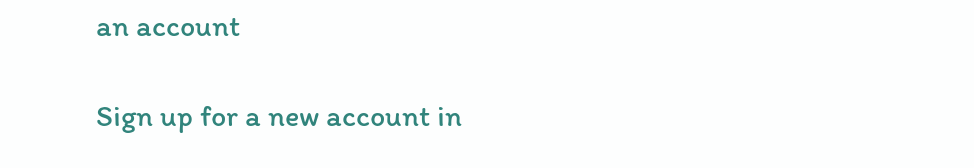an account

Sign up for a new account in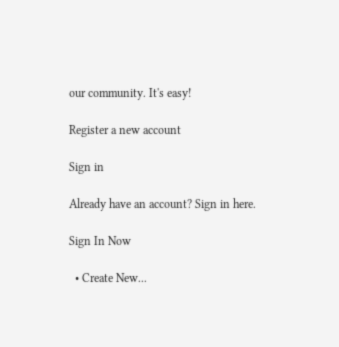our community. It's easy!

Register a new account

Sign in

Already have an account? Sign in here.

Sign In Now

  • Create New...